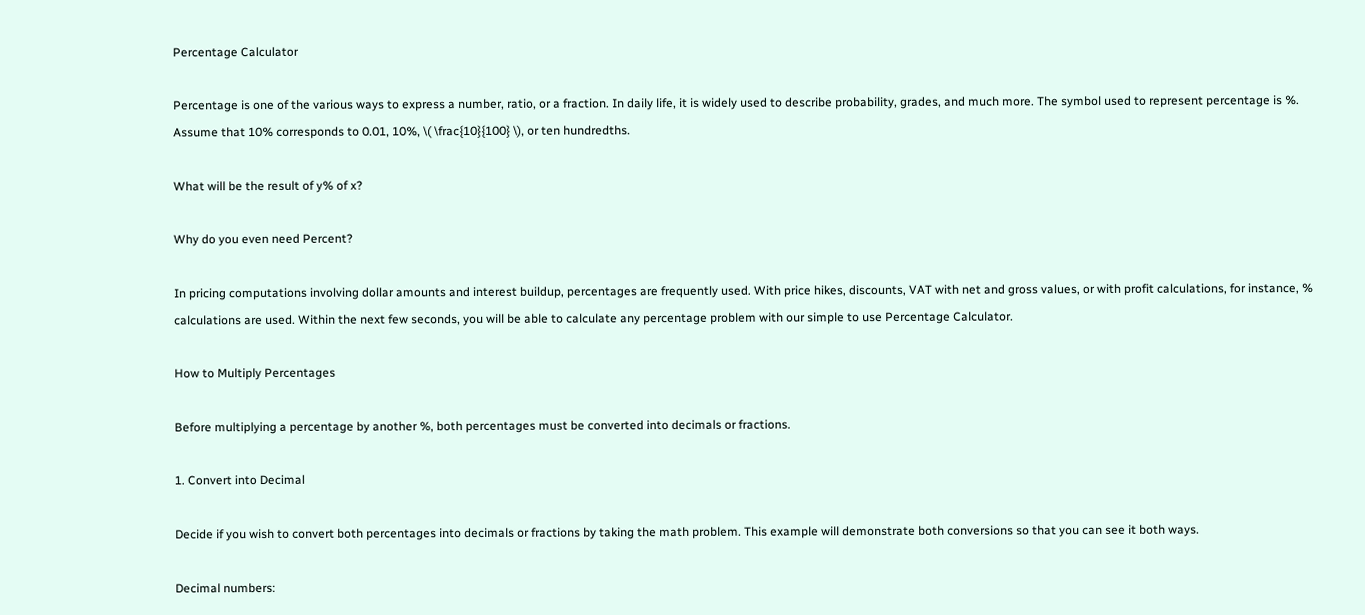Percentage Calculator

Percentage is one of the various ways to express a number, ratio, or a fraction. In daily life, it is widely used to describe probability, grades, and much more. The symbol used to represent percentage is %. Assume that 10% corresponds to 0.01, 10%, \( \frac{10}{100} \), or ten hundredths.

What will be the result of y% of x?

Why do you even need Percent?

In pricing computations involving dollar amounts and interest buildup, percentages are frequently used. With price hikes, discounts, VAT with net and gross values, or with profit calculations, for instance, % calculations are used. Within the next few seconds, you will be able to calculate any percentage problem with our simple to use Percentage Calculator.

How to Multiply Percentages

Before multiplying a percentage by another %, both percentages must be converted into decimals or fractions.

1. Convert into Decimal

Decide if you wish to convert both percentages into decimals or fractions by taking the math problem. This example will demonstrate both conversions so that you can see it both ways.

Decimal numbers: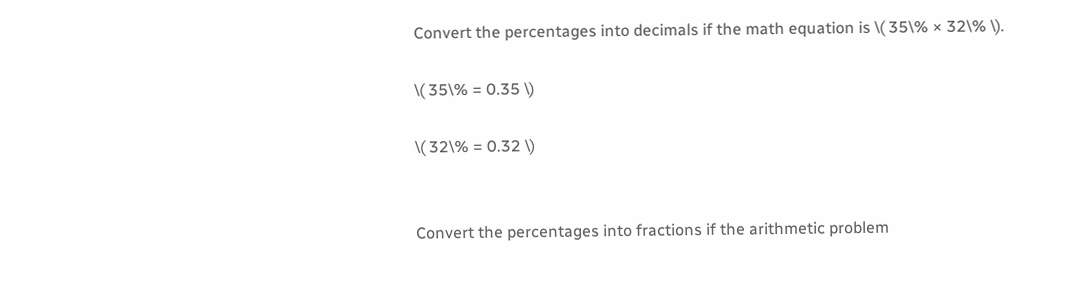Convert the percentages into decimals if the math equation is \( 35\% × 32\% \).

\( 35\% = 0.35 \)

\( 32\% = 0.32 \)


Convert the percentages into fractions if the arithmetic problem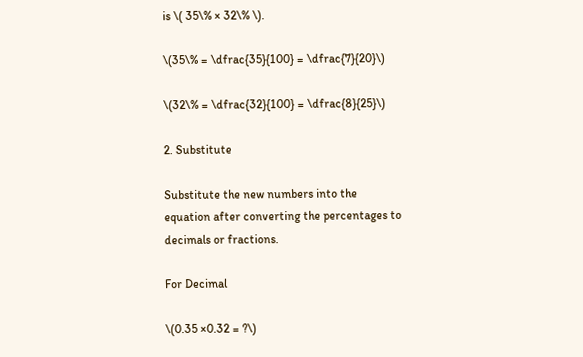is \( 35\% × 32\% \).

\(35\% = \dfrac{35}{100} = \dfrac{7}{20}\)

\(32\% = \dfrac{32}{100} = \dfrac{8}{25}\)

2. Substitute

Substitute the new numbers into the equation after converting the percentages to decimals or fractions.

For Decimal

\(0.35 ×0.32 = ?\)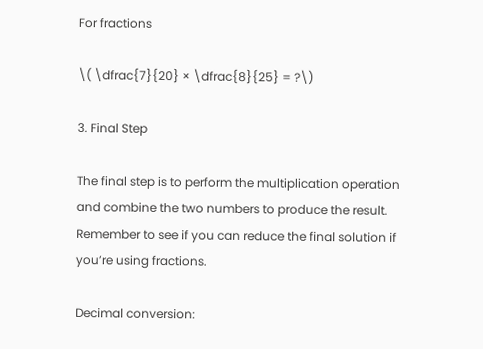For fractions

\( \dfrac{7}{20} × \dfrac{8}{25} = ?\)

3. Final Step

The final step is to perform the multiplication operation and combine the two numbers to produce the result. Remember to see if you can reduce the final solution if you’re using fractions.

Decimal conversion: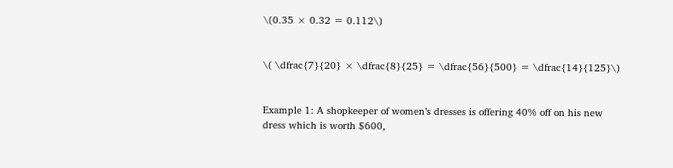\(0.35 × 0.32 = 0.112\)


\( \dfrac{7}{20} × \dfrac{8}{25} = \dfrac{56}{500} = \dfrac{14}{125}\)


Example 1: A shopkeeper of women’s dresses is offering 40% off on his new dress which is worth $600,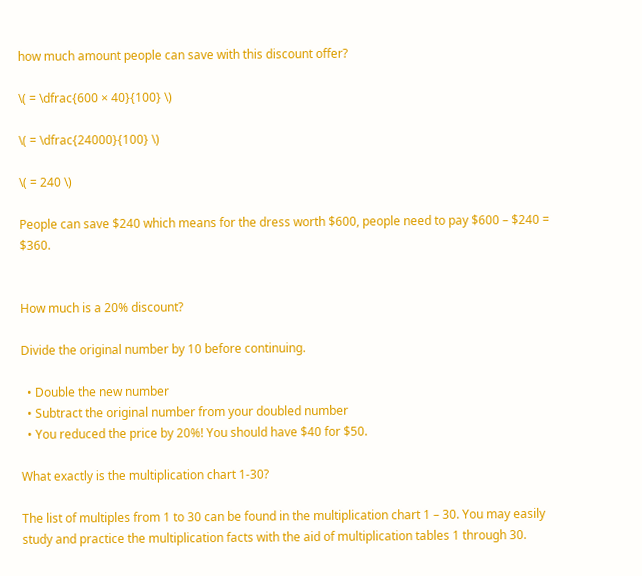how much amount people can save with this discount offer?

\( = \dfrac{600 × 40}{100} \)

\( = \dfrac{24000}{100} \)

\( = 240 \)

People can save $240 which means for the dress worth $600, people need to pay $600 – $240 = $360.


How much is a 20% discount?

Divide the original number by 10 before continuing.

  • Double the new number
  • Subtract the original number from your doubled number
  • You reduced the price by 20%! You should have $40 for $50.

What exactly is the multiplication chart 1-30?

The list of multiples from 1 to 30 can be found in the multiplication chart 1 – 30. You may easily study and practice the multiplication facts with the aid of multiplication tables 1 through 30.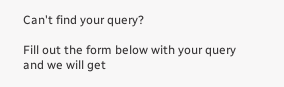Can't find your query?

Fill out the form below with your query and we will get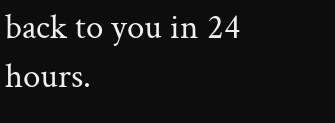back to you in 24 hours.